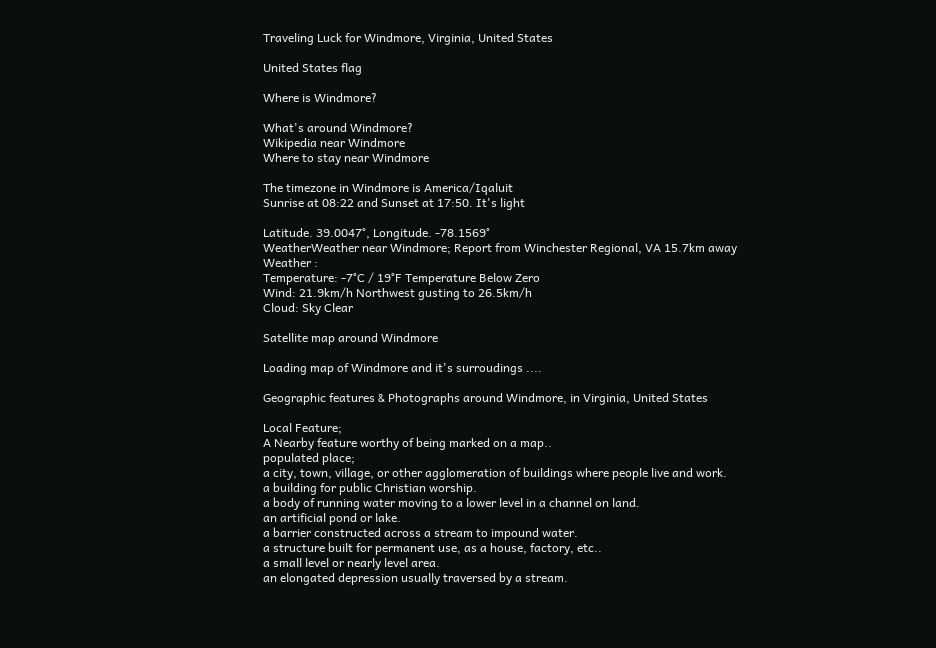Traveling Luck for Windmore, Virginia, United States

United States flag

Where is Windmore?

What's around Windmore?
Wikipedia near Windmore
Where to stay near Windmore

The timezone in Windmore is America/Iqaluit
Sunrise at 08:22 and Sunset at 17:50. It's light

Latitude. 39.0047°, Longitude. -78.1569°
WeatherWeather near Windmore; Report from Winchester Regional, VA 15.7km away
Weather :
Temperature: -7°C / 19°F Temperature Below Zero
Wind: 21.9km/h Northwest gusting to 26.5km/h
Cloud: Sky Clear

Satellite map around Windmore

Loading map of Windmore and it's surroudings ....

Geographic features & Photographs around Windmore, in Virginia, United States

Local Feature;
A Nearby feature worthy of being marked on a map..
populated place;
a city, town, village, or other agglomeration of buildings where people live and work.
a building for public Christian worship.
a body of running water moving to a lower level in a channel on land.
an artificial pond or lake.
a barrier constructed across a stream to impound water.
a structure built for permanent use, as a house, factory, etc..
a small level or nearly level area.
an elongated depression usually traversed by a stream.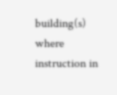building(s) where instruction in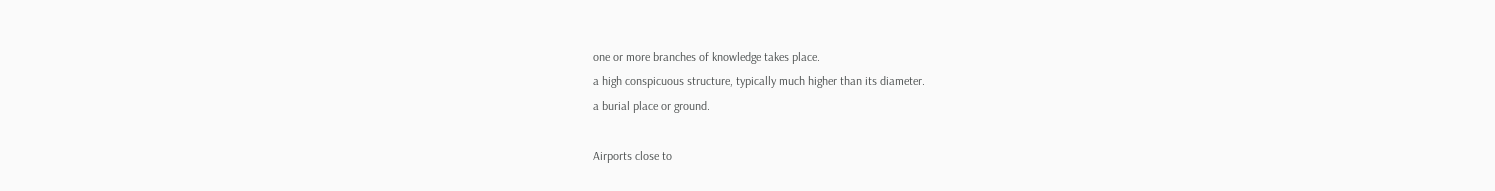one or more branches of knowledge takes place.
a high conspicuous structure, typically much higher than its diameter.
a burial place or ground.

Airports close to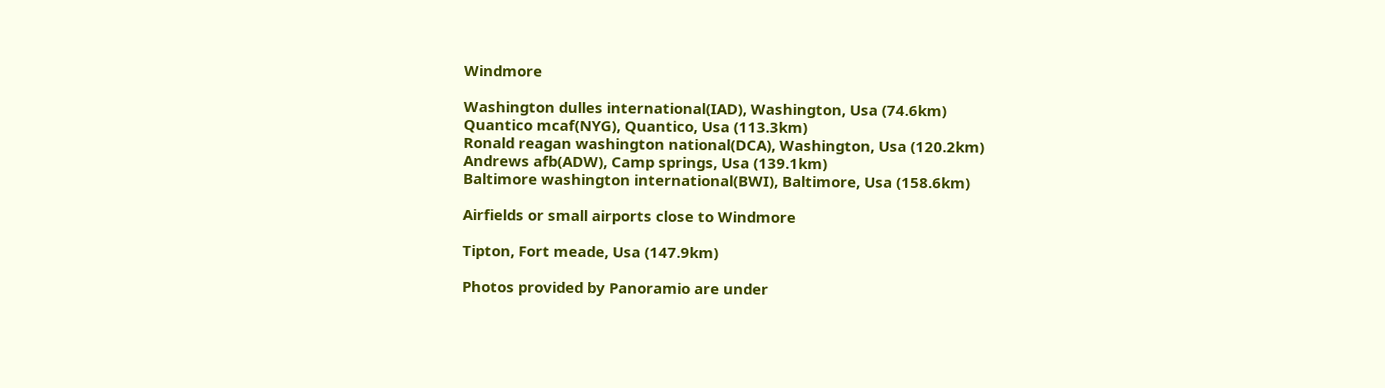Windmore

Washington dulles international(IAD), Washington, Usa (74.6km)
Quantico mcaf(NYG), Quantico, Usa (113.3km)
Ronald reagan washington national(DCA), Washington, Usa (120.2km)
Andrews afb(ADW), Camp springs, Usa (139.1km)
Baltimore washington international(BWI), Baltimore, Usa (158.6km)

Airfields or small airports close to Windmore

Tipton, Fort meade, Usa (147.9km)

Photos provided by Panoramio are under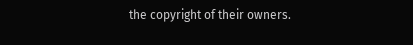the copyright of their owners.